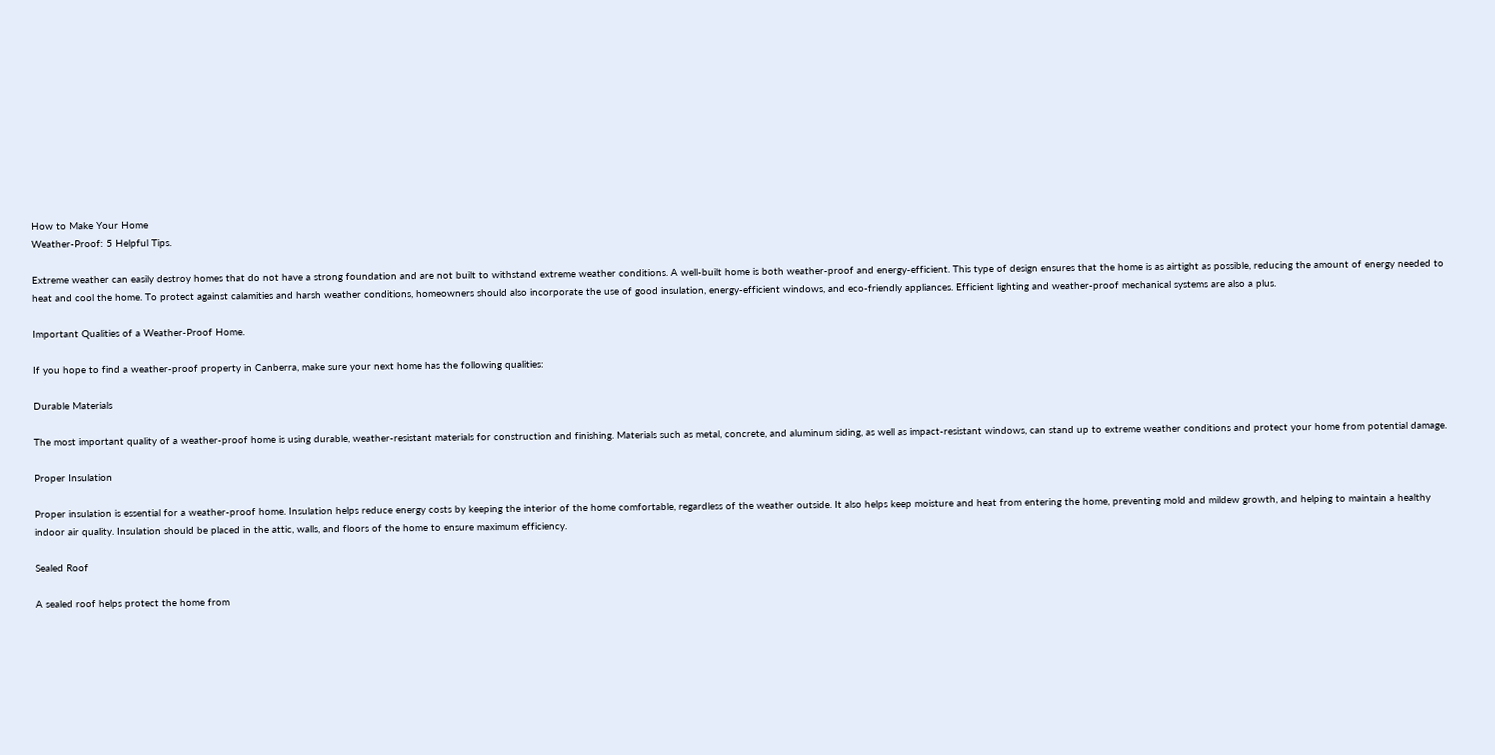How to Make Your Home
Weather-Proof: 5 Helpful Tips.

Extreme weather can easily destroy homes that do not have a strong foundation and are not built to withstand extreme weather conditions. A well-built home is both weather-proof and energy-efficient. This type of design ensures that the home is as airtight as possible, reducing the amount of energy needed to heat and cool the home. To protect against calamities and harsh weather conditions, homeowners should also incorporate the use of good insulation, energy-efficient windows, and eco-friendly appliances. Efficient lighting and weather-proof mechanical systems are also a plus.

Important Qualities of a Weather-Proof Home.

If you hope to find a weather-proof property in Canberra, make sure your next home has the following qualities:

Durable Materials

The most important quality of a weather-proof home is using durable, weather-resistant materials for construction and finishing. Materials such as metal, concrete, and aluminum siding, as well as impact-resistant windows, can stand up to extreme weather conditions and protect your home from potential damage.

Proper Insulation

Proper insulation is essential for a weather-proof home. Insulation helps reduce energy costs by keeping the interior of the home comfortable, regardless of the weather outside. It also helps keep moisture and heat from entering the home, preventing mold and mildew growth, and helping to maintain a healthy indoor air quality. Insulation should be placed in the attic, walls, and floors of the home to ensure maximum efficiency.

Sealed Roof

A sealed roof helps protect the home from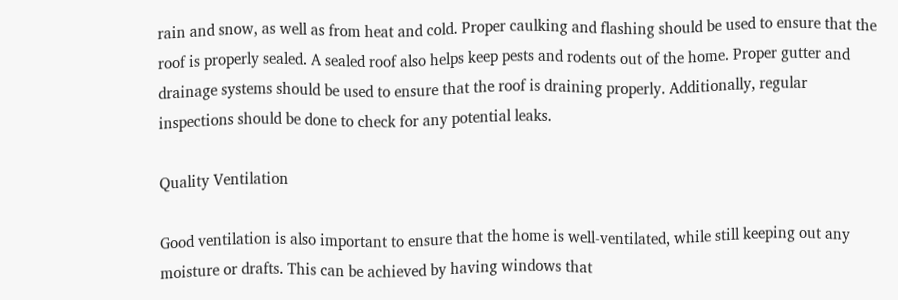rain and snow, as well as from heat and cold. Proper caulking and flashing should be used to ensure that the roof is properly sealed. A sealed roof also helps keep pests and rodents out of the home. Proper gutter and drainage systems should be used to ensure that the roof is draining properly. Additionally, regular inspections should be done to check for any potential leaks.

Quality Ventilation

Good ventilation is also important to ensure that the home is well-ventilated, while still keeping out any moisture or drafts. This can be achieved by having windows that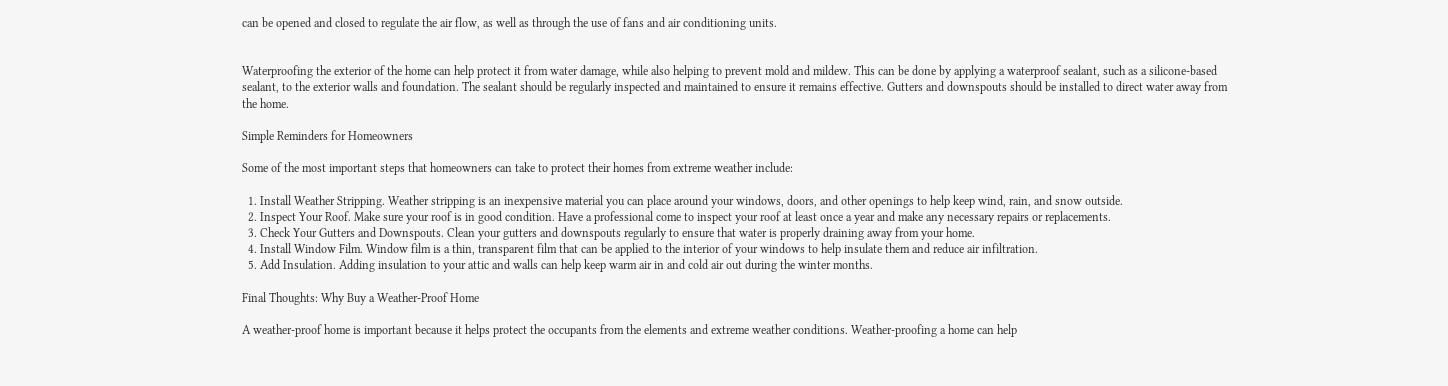can be opened and closed to regulate the air flow, as well as through the use of fans and air conditioning units.


Waterproofing the exterior of the home can help protect it from water damage, while also helping to prevent mold and mildew. This can be done by applying a waterproof sealant, such as a silicone-based sealant, to the exterior walls and foundation. The sealant should be regularly inspected and maintained to ensure it remains effective. Gutters and downspouts should be installed to direct water away from the home.

Simple Reminders for Homeowners

Some of the most important steps that homeowners can take to protect their homes from extreme weather include:

  1. Install Weather Stripping. Weather stripping is an inexpensive material you can place around your windows, doors, and other openings to help keep wind, rain, and snow outside.
  2. Inspect Your Roof. Make sure your roof is in good condition. Have a professional come to inspect your roof at least once a year and make any necessary repairs or replacements.
  3. Check Your Gutters and Downspouts. Clean your gutters and downspouts regularly to ensure that water is properly draining away from your home.
  4. Install Window Film. Window film is a thin, transparent film that can be applied to the interior of your windows to help insulate them and reduce air infiltration.
  5. Add Insulation. Adding insulation to your attic and walls can help keep warm air in and cold air out during the winter months.

Final Thoughts: Why Buy a Weather-Proof Home

A weather-proof home is important because it helps protect the occupants from the elements and extreme weather conditions. Weather-proofing a home can help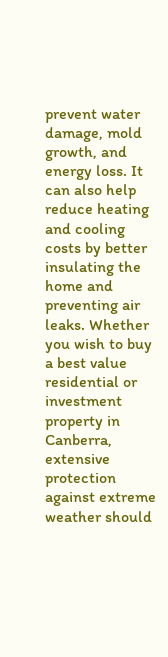prevent water damage, mold growth, and energy loss. It can also help reduce heating and cooling costs by better insulating the home and preventing air leaks. Whether you wish to buy a best value residential or investment property in Canberra, extensive protection against extreme weather should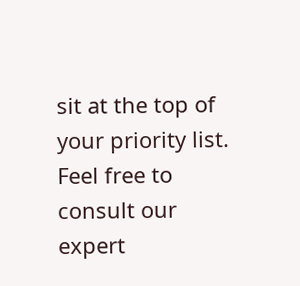sit at the top of your priority list. Feel free to consult our expert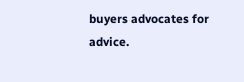buyers advocates for advice.